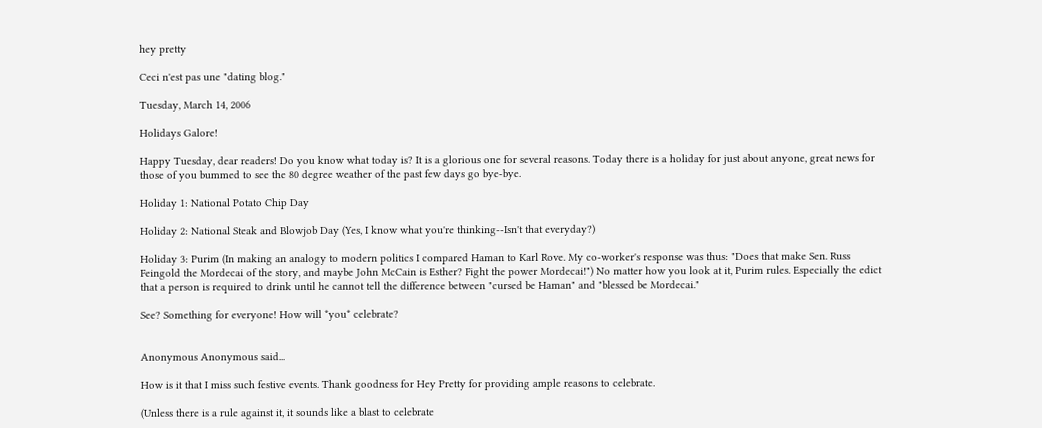hey pretty

Ceci n'est pas une "dating blog."

Tuesday, March 14, 2006

Holidays Galore!

Happy Tuesday, dear readers! Do you know what today is? It is a glorious one for several reasons. Today there is a holiday for just about anyone, great news for those of you bummed to see the 80 degree weather of the past few days go bye-bye.

Holiday 1: National Potato Chip Day

Holiday 2: National Steak and Blowjob Day (Yes, I know what you're thinking--Isn't that everyday?)

Holiday 3: Purim (In making an analogy to modern politics I compared Haman to Karl Rove. My co-worker's response was thus: "Does that make Sen. Russ Feingold the Mordecai of the story, and maybe John McCain is Esther? Fight the power Mordecai!") No matter how you look at it, Purim rules. Especially the edict that a person is required to drink until he cannot tell the difference between "cursed be Haman" and "blessed be Mordecai."

See? Something for everyone! How will *you* celebrate?


Anonymous Anonymous said...

How is it that I miss such festive events. Thank goodness for Hey Pretty for providing ample reasons to celebrate.

(Unless there is a rule against it, it sounds like a blast to celebrate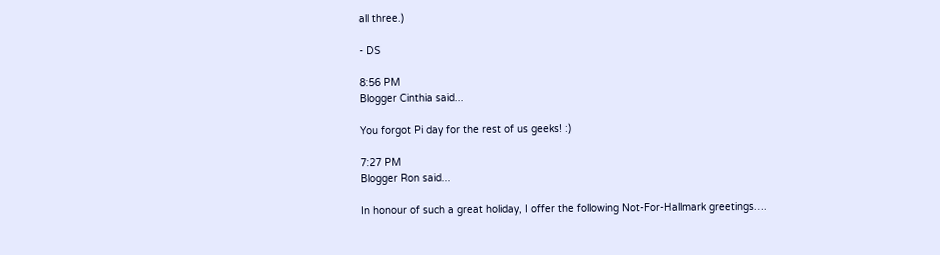all three.)

- DS

8:56 PM
Blogger Cinthia said...

You forgot Pi day for the rest of us geeks! :)

7:27 PM
Blogger Ron said...

In honour of such a great holiday, I offer the following Not-For-Hallmark greetings….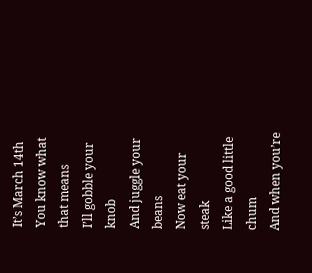It’s March 14th
You know what that means
I’ll gobble your knob
And juggle your beans
Now eat your steak
Like a good little chum
And when you’re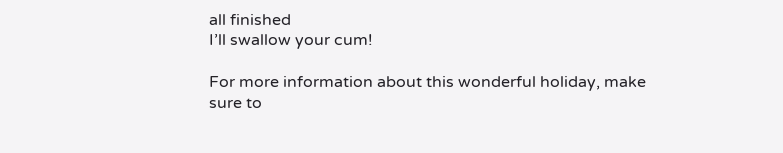all finished
I’ll swallow your cum!

For more information about this wonderful holiday, make sure to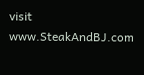visit www.SteakAndBJ.com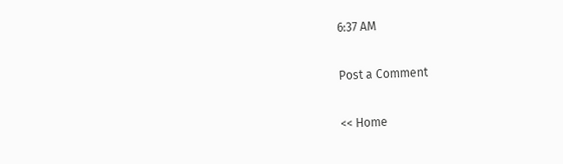6:37 AM

Post a Comment

<< Home